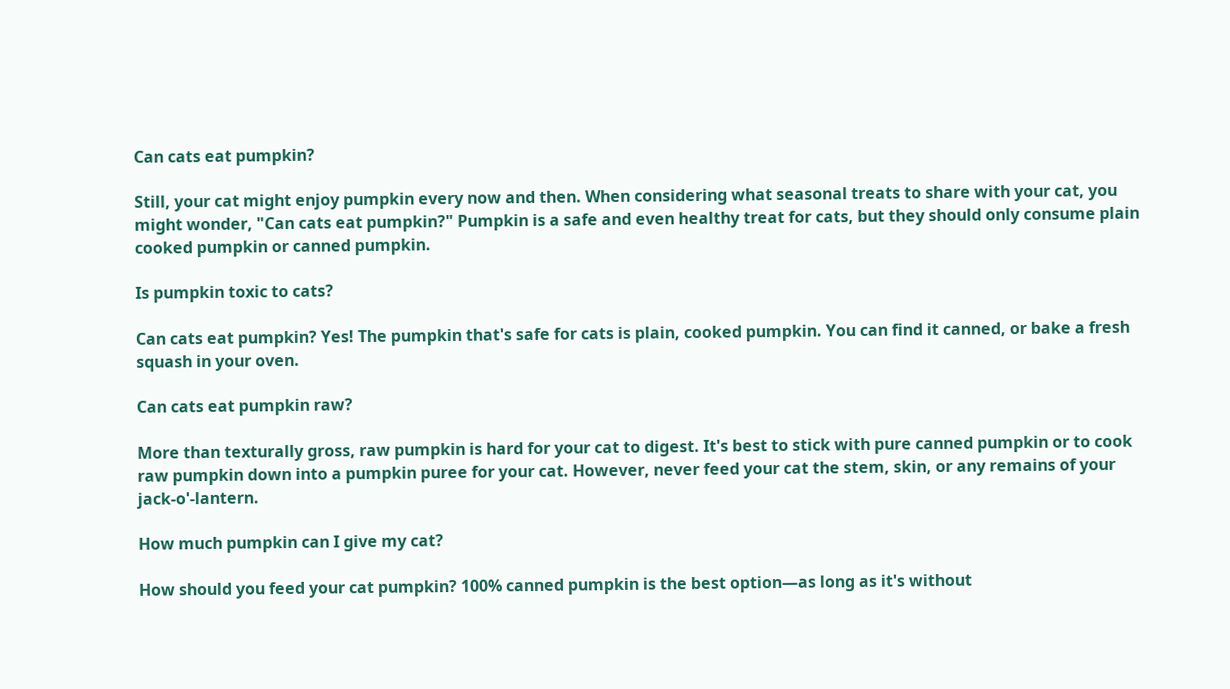Can cats eat pumpkin?

Still, your cat might enjoy pumpkin every now and then. When considering what seasonal treats to share with your cat, you might wonder, "Can cats eat pumpkin?" Pumpkin is a safe and even healthy treat for cats, but they should only consume plain cooked pumpkin or canned pumpkin.

Is pumpkin toxic to cats?

Can cats eat pumpkin? Yes! The pumpkin that's safe for cats is plain, cooked pumpkin. You can find it canned, or bake a fresh squash in your oven.

Can cats eat pumpkin raw?

More than texturally gross, raw pumpkin is hard for your cat to digest. It's best to stick with pure canned pumpkin or to cook raw pumpkin down into a pumpkin puree for your cat. However, never feed your cat the stem, skin, or any remains of your jack-o'-lantern.

How much pumpkin can I give my cat?

How should you feed your cat pumpkin? 100% canned pumpkin is the best option—as long as it's without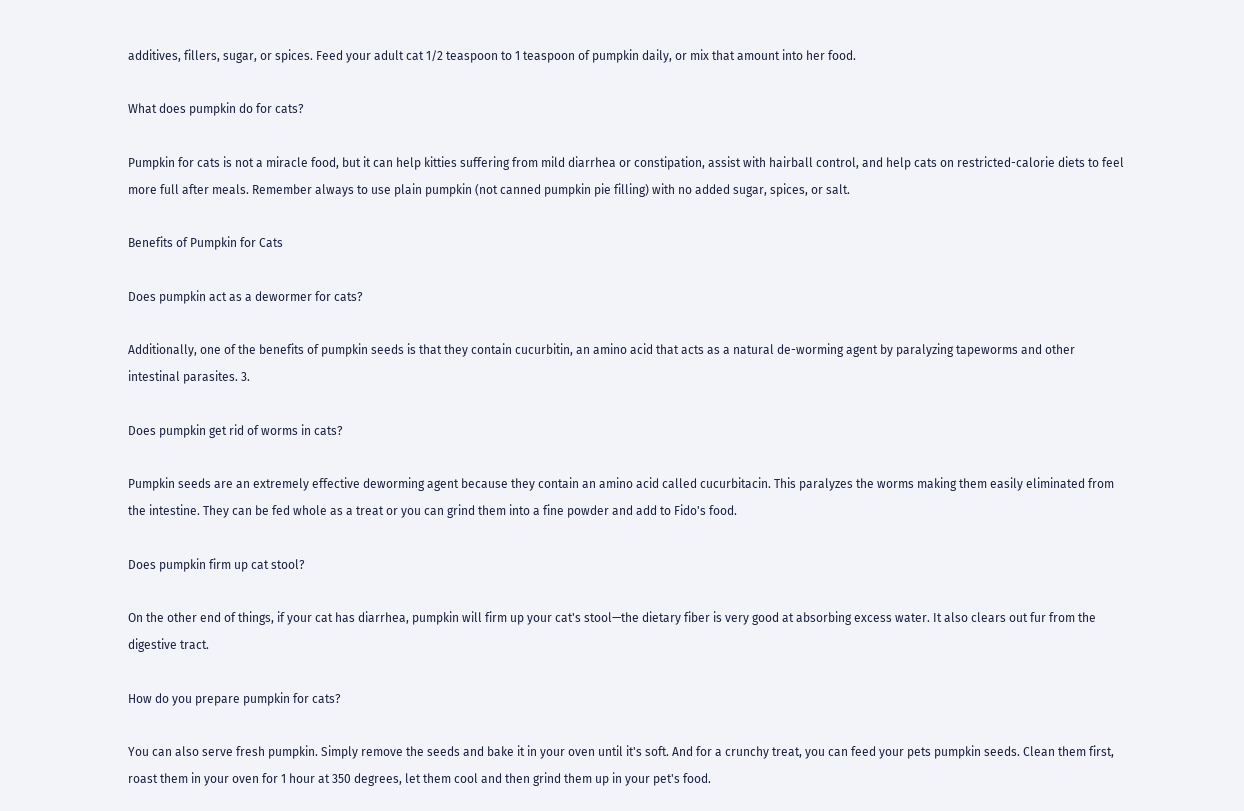additives, fillers, sugar, or spices. Feed your adult cat 1/2 teaspoon to 1 teaspoon of pumpkin daily, or mix that amount into her food.

What does pumpkin do for cats?

Pumpkin for cats is not a miracle food, but it can help kitties suffering from mild diarrhea or constipation, assist with hairball control, and help cats on restricted-calorie diets to feel more full after meals. Remember always to use plain pumpkin (not canned pumpkin pie filling) with no added sugar, spices, or salt.

Benefits of Pumpkin for Cats

Does pumpkin act as a dewormer for cats?

Additionally, one of the benefits of pumpkin seeds is that they contain cucurbitin, an amino acid that acts as a natural de-worming agent by paralyzing tapeworms and other intestinal parasites. 3.

Does pumpkin get rid of worms in cats?

Pumpkin seeds are an extremely effective deworming agent because they contain an amino acid called cucurbitacin. This paralyzes the worms making them easily eliminated from the intestine. They can be fed whole as a treat or you can grind them into a fine powder and add to Fido's food.

Does pumpkin firm up cat stool?

On the other end of things, if your cat has diarrhea, pumpkin will firm up your cat's stool—the dietary fiber is very good at absorbing excess water. It also clears out fur from the digestive tract.

How do you prepare pumpkin for cats?

You can also serve fresh pumpkin. Simply remove the seeds and bake it in your oven until it's soft. And for a crunchy treat, you can feed your pets pumpkin seeds. Clean them first, roast them in your oven for 1 hour at 350 degrees, let them cool and then grind them up in your pet's food.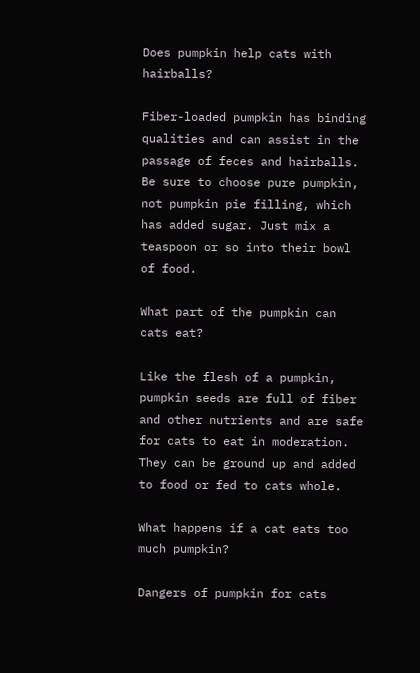Does pumpkin help cats with hairballs?

Fiber-loaded pumpkin has binding qualities and can assist in the passage of feces and hairballs. Be sure to choose pure pumpkin, not pumpkin pie filling, which has added sugar. Just mix a teaspoon or so into their bowl of food.

What part of the pumpkin can cats eat?

Like the flesh of a pumpkin, pumpkin seeds are full of fiber and other nutrients and are safe for cats to eat in moderation. They can be ground up and added to food or fed to cats whole.

What happens if a cat eats too much pumpkin?

Dangers of pumpkin for cats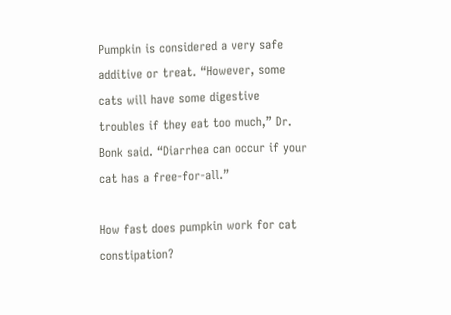Pumpkin is considered a very safe additive or treat. “However, some cats will have some digestive troubles if they eat too much,” Dr. Bonk said. “Diarrhea can occur if your cat has a free-for-all.”

How fast does pumpkin work for cat constipation?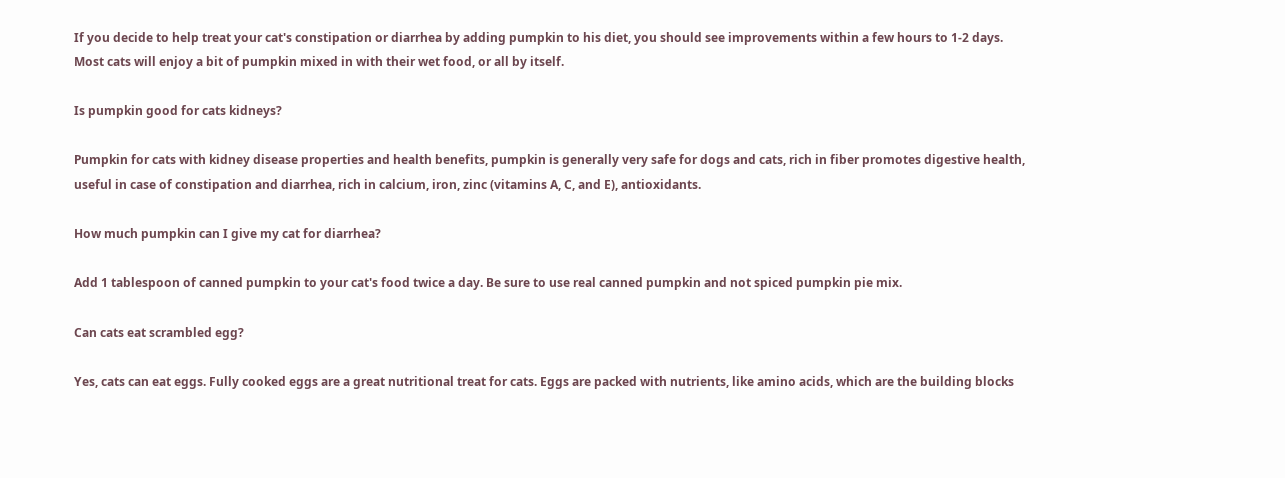If you decide to help treat your cat's constipation or diarrhea by adding pumpkin to his diet, you should see improvements within a few hours to 1-2 days. Most cats will enjoy a bit of pumpkin mixed in with their wet food, or all by itself.

Is pumpkin good for cats kidneys?

Pumpkin for cats with kidney disease properties and health benefits, pumpkin is generally very safe for dogs and cats, rich in fiber promotes digestive health, useful in case of constipation and diarrhea, rich in calcium, iron, zinc (vitamins A, C, and E), antioxidants.

How much pumpkin can I give my cat for diarrhea?

Add 1 tablespoon of canned pumpkin to your cat's food twice a day. Be sure to use real canned pumpkin and not spiced pumpkin pie mix.

Can cats eat scrambled egg?

Yes, cats can eat eggs. Fully cooked eggs are a great nutritional treat for cats. Eggs are packed with nutrients, like amino acids, which are the building blocks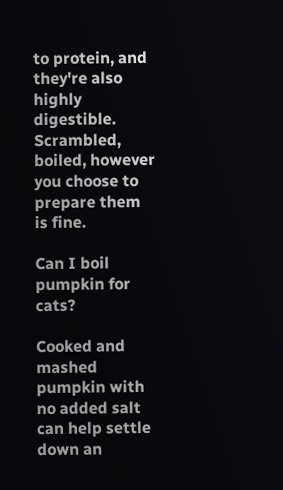to protein, and they're also highly digestible. Scrambled, boiled, however you choose to prepare them is fine.

Can I boil pumpkin for cats?

Cooked and mashed pumpkin with no added salt can help settle down an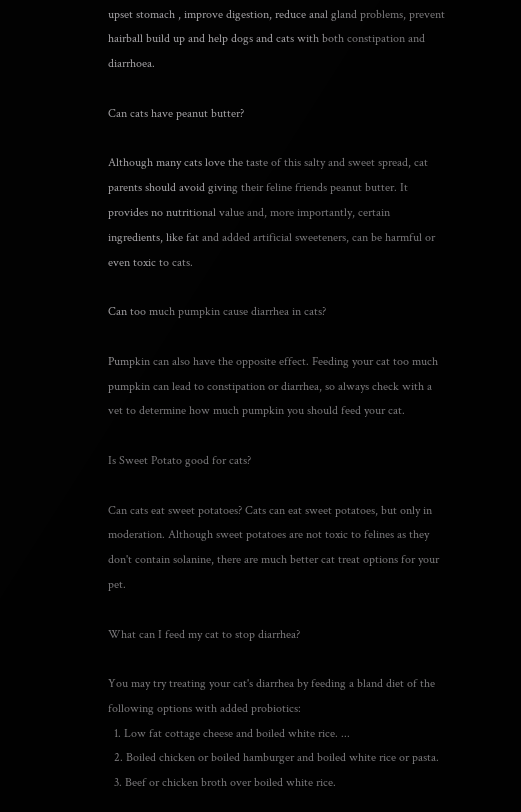upset stomach , improve digestion, reduce anal gland problems, prevent hairball build up and help dogs and cats with both constipation and diarrhoea.

Can cats have peanut butter?

Although many cats love the taste of this salty and sweet spread, cat parents should avoid giving their feline friends peanut butter. It provides no nutritional value and, more importantly, certain ingredients, like fat and added artificial sweeteners, can be harmful or even toxic to cats.

Can too much pumpkin cause diarrhea in cats?

Pumpkin can also have the opposite effect. Feeding your cat too much pumpkin can lead to constipation or diarrhea, so always check with a vet to determine how much pumpkin you should feed your cat.

Is Sweet Potato good for cats?

Can cats eat sweet potatoes? Cats can eat sweet potatoes, but only in moderation. Although sweet potatoes are not toxic to felines as they don't contain solanine, there are much better cat treat options for your pet.

What can I feed my cat to stop diarrhea?

You may try treating your cat's diarrhea by feeding a bland diet of the following options with added probiotics:
  1. Low fat cottage cheese and boiled white rice. ...
  2. Boiled chicken or boiled hamburger and boiled white rice or pasta.
  3. Beef or chicken broth over boiled white rice.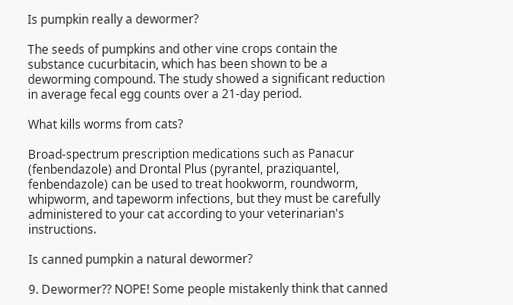Is pumpkin really a dewormer?

The seeds of pumpkins and other vine crops contain the substance cucurbitacin, which has been shown to be a deworming compound. The study showed a significant reduction in average fecal egg counts over a 21-day period.

What kills worms from cats?

Broad-spectrum prescription medications such as Panacur (fenbendazole) and Drontal Plus (pyrantel, praziquantel, fenbendazole) can be used to treat hookworm, roundworm, whipworm, and tapeworm infections, but they must be carefully administered to your cat according to your veterinarian's instructions.

Is canned pumpkin a natural dewormer?

9. Dewormer?? NOPE! Some people mistakenly think that canned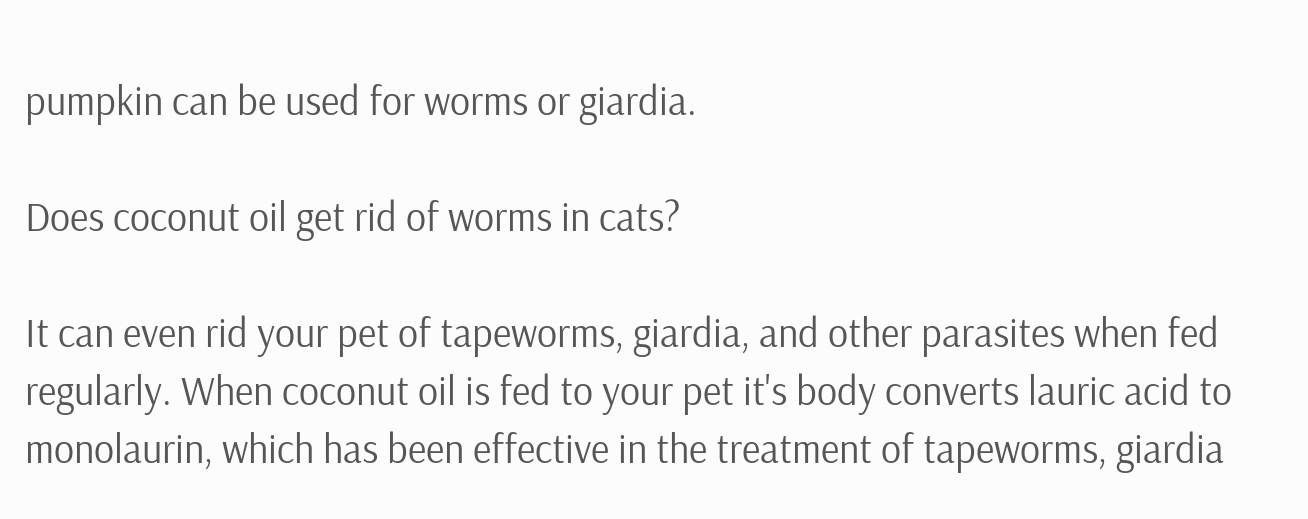pumpkin can be used for worms or giardia.

Does coconut oil get rid of worms in cats?

It can even rid your pet of tapeworms, giardia, and other parasites when fed regularly. When coconut oil is fed to your pet it's body converts lauric acid to monolaurin, which has been effective in the treatment of tapeworms, giardia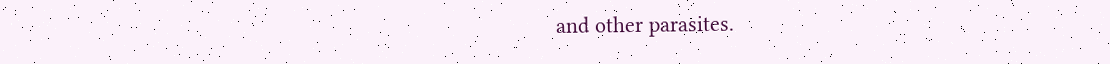and other parasites.